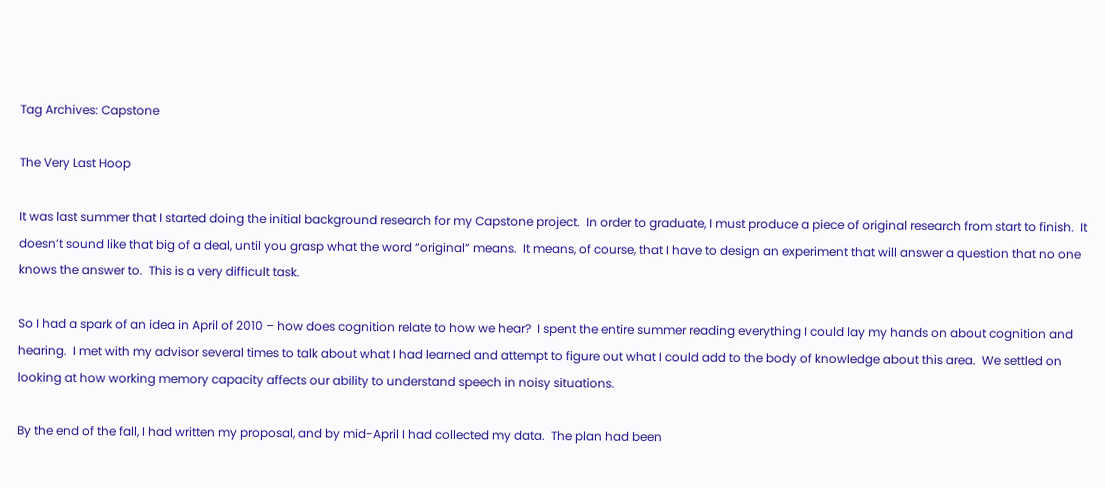Tag Archives: Capstone

The Very Last Hoop

It was last summer that I started doing the initial background research for my Capstone project.  In order to graduate, I must produce a piece of original research from start to finish.  It doesn’t sound like that big of a deal, until you grasp what the word “original” means.  It means, of course, that I have to design an experiment that will answer a question that no one knows the answer to.  This is a very difficult task.

So I had a spark of an idea in April of 2010 – how does cognition relate to how we hear?  I spent the entire summer reading everything I could lay my hands on about cognition and hearing.  I met with my advisor several times to talk about what I had learned and attempt to figure out what I could add to the body of knowledge about this area.  We settled on looking at how working memory capacity affects our ability to understand speech in noisy situations.

By the end of the fall, I had written my proposal, and by mid-April I had collected my data.  The plan had been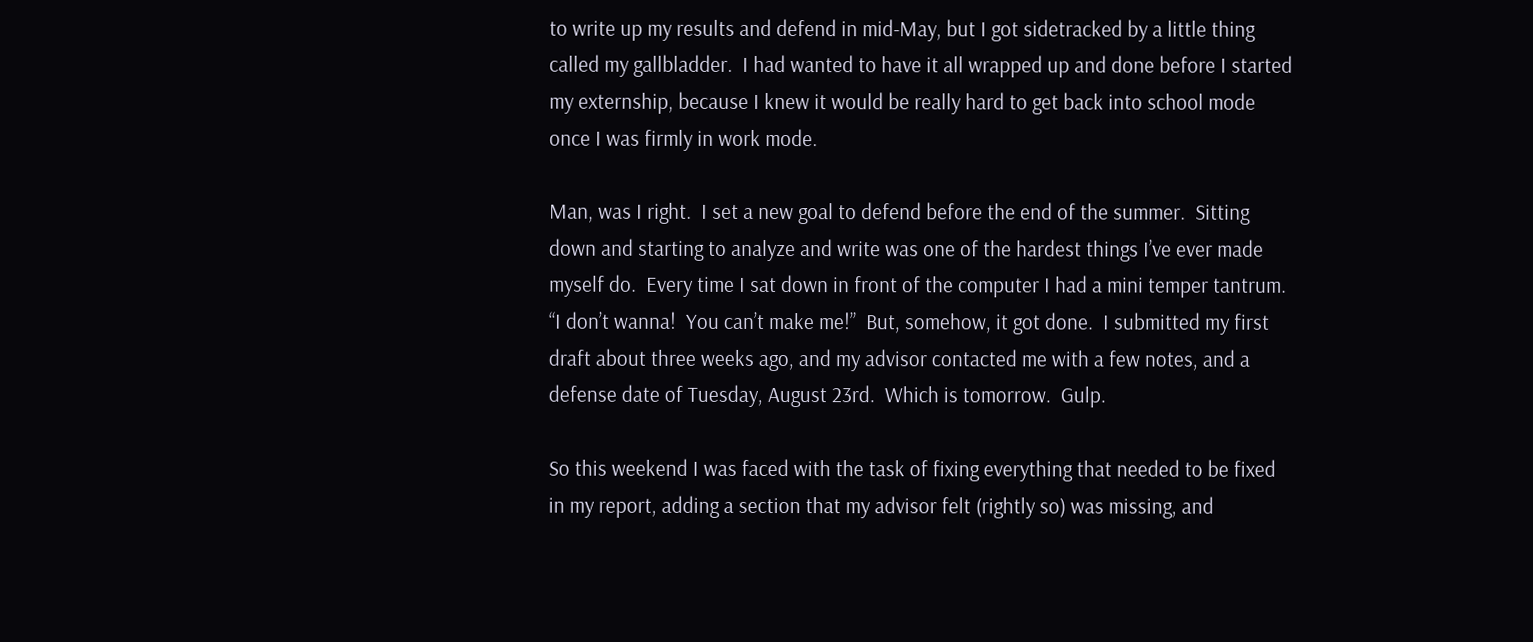to write up my results and defend in mid-May, but I got sidetracked by a little thing called my gallbladder.  I had wanted to have it all wrapped up and done before I started my externship, because I knew it would be really hard to get back into school mode once I was firmly in work mode.

Man, was I right.  I set a new goal to defend before the end of the summer.  Sitting down and starting to analyze and write was one of the hardest things I’ve ever made myself do.  Every time I sat down in front of the computer I had a mini temper tantrum.  “I don’t wanna!  You can’t make me!”  But, somehow, it got done.  I submitted my first draft about three weeks ago, and my advisor contacted me with a few notes, and a defense date of Tuesday, August 23rd.  Which is tomorrow.  Gulp.

So this weekend I was faced with the task of fixing everything that needed to be fixed in my report, adding a section that my advisor felt (rightly so) was missing, and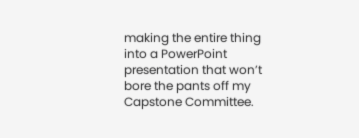making the entire thing into a PowerPoint presentation that won’t bore the pants off my Capstone Committee.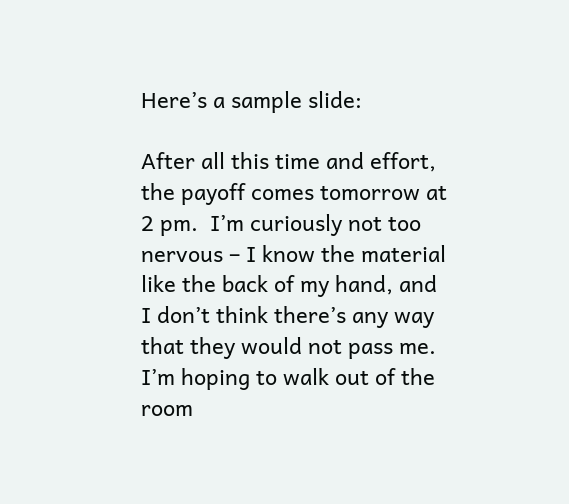Here’s a sample slide:

After all this time and effort, the payoff comes tomorrow at 2 pm.  I’m curiously not too nervous – I know the material like the back of my hand, and I don’t think there’s any way that they would not pass me.  I’m hoping to walk out of the room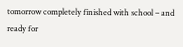tomorrow completely finished with school – and ready for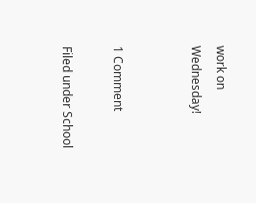work on Wednesday!


1 Comment

Filed under School